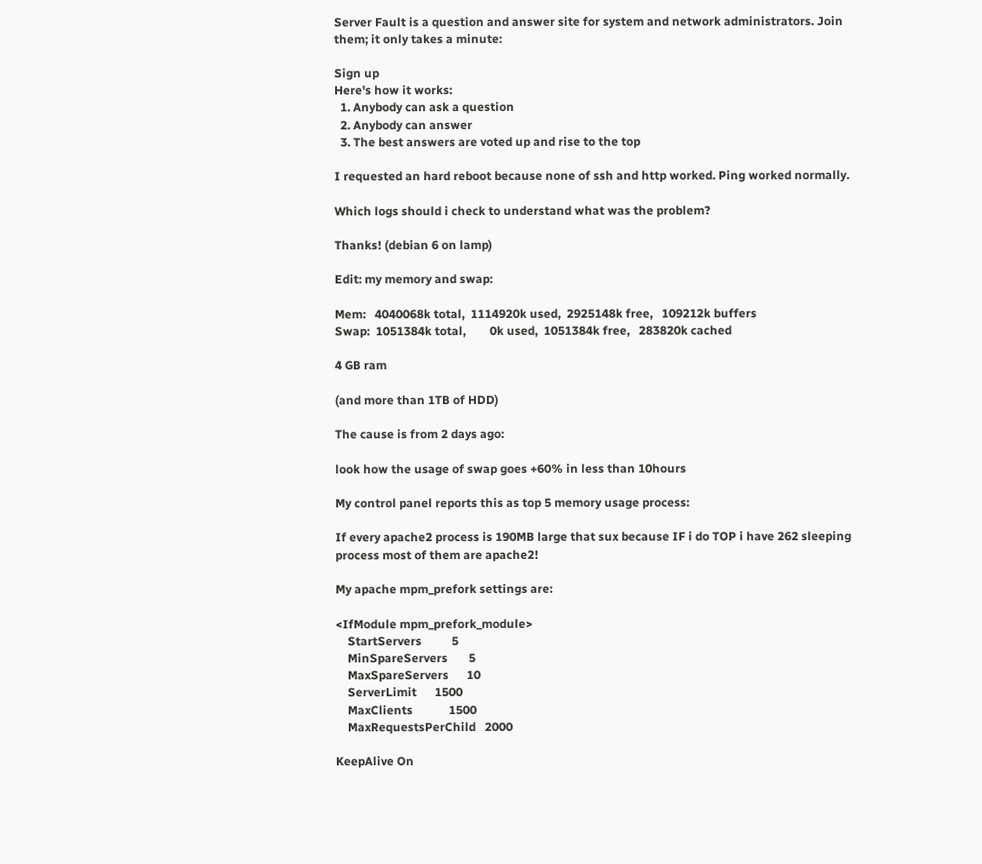Server Fault is a question and answer site for system and network administrators. Join them; it only takes a minute:

Sign up
Here's how it works:
  1. Anybody can ask a question
  2. Anybody can answer
  3. The best answers are voted up and rise to the top

I requested an hard reboot because none of ssh and http worked. Ping worked normally.

Which logs should i check to understand what was the problem?

Thanks! (debian 6 on lamp)

Edit: my memory and swap:

Mem:   4040068k total,  1114920k used,  2925148k free,   109212k buffers
Swap:  1051384k total,        0k used,  1051384k free,   283820k cached

4 GB ram

(and more than 1TB of HDD)

The cause is from 2 days ago:

look how the usage of swap goes +60% in less than 10hours

My control panel reports this as top 5 memory usage process:

If every apache2 process is 190MB large that sux because IF i do TOP i have 262 sleeping process most of them are apache2!

My apache mpm_prefork settings are:

<IfModule mpm_prefork_module>
    StartServers          5
    MinSpareServers       5
    MaxSpareServers      10
    ServerLimit      1500
    MaxClients            1500
    MaxRequestsPerChild   2000

KeepAlive On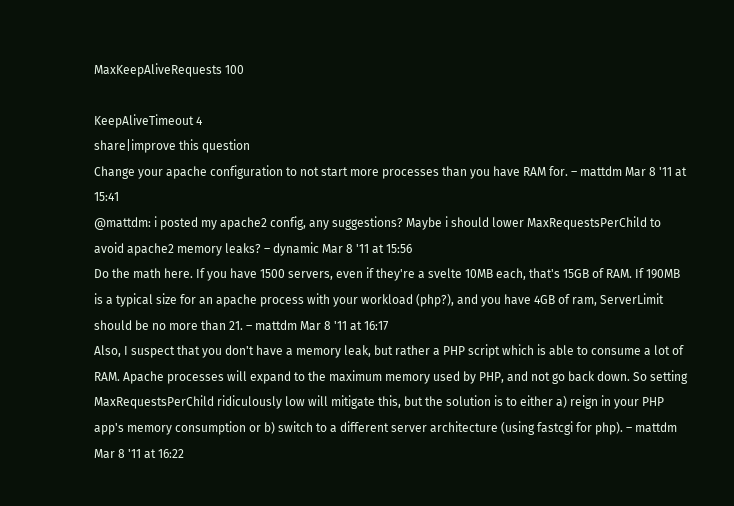MaxKeepAliveRequests 100

KeepAliveTimeout 4
share|improve this question
Change your apache configuration to not start more processes than you have RAM for. – mattdm Mar 8 '11 at 15:41
@mattdm: i posted my apache2 config, any suggestions? Maybe i should lower MaxRequestsPerChild to avoid apache2 memory leaks? – dynamic Mar 8 '11 at 15:56
Do the math here. If you have 1500 servers, even if they're a svelte 10MB each, that's 15GB of RAM. If 190MB is a typical size for an apache process with your workload (php?), and you have 4GB of ram, ServerLimit should be no more than 21. – mattdm Mar 8 '11 at 16:17
Also, I suspect that you don't have a memory leak, but rather a PHP script which is able to consume a lot of RAM. Apache processes will expand to the maximum memory used by PHP, and not go back down. So setting MaxRequestsPerChild ridiculously low will mitigate this, but the solution is to either a) reign in your PHP app's memory consumption or b) switch to a different server architecture (using fastcgi for php). – mattdm Mar 8 '11 at 16:22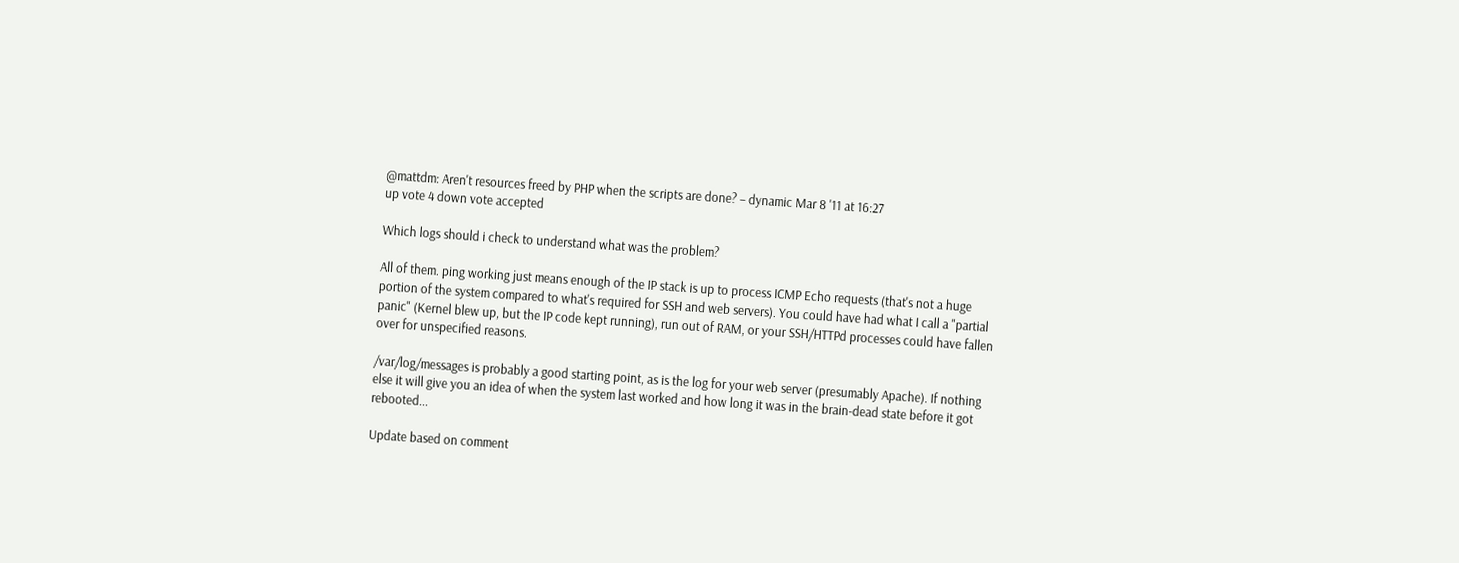@mattdm: Aren't resources freed by PHP when the scripts are done? – dynamic Mar 8 '11 at 16:27
up vote 4 down vote accepted

Which logs should i check to understand what was the problem?

All of them. ping working just means enough of the IP stack is up to process ICMP Echo requests (that's not a huge portion of the system compared to what's required for SSH and web servers). You could have had what I call a "partial panic" (Kernel blew up, but the IP code kept running), run out of RAM, or your SSH/HTTPd processes could have fallen over for unspecified reasons.

/var/log/messages is probably a good starting point, as is the log for your web server (presumably Apache). If nothing else it will give you an idea of when the system last worked and how long it was in the brain-dead state before it got rebooted...

Update based on comment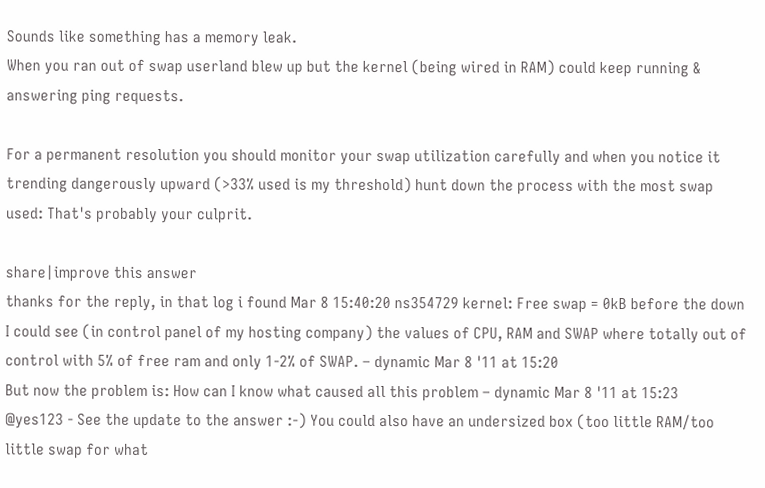Sounds like something has a memory leak.
When you ran out of swap userland blew up but the kernel (being wired in RAM) could keep running & answering ping requests.

For a permanent resolution you should monitor your swap utilization carefully and when you notice it trending dangerously upward (>33% used is my threshold) hunt down the process with the most swap used: That's probably your culprit.

share|improve this answer
thanks for the reply, in that log i found Mar 8 15:40:20 ns354729 kernel: Free swap = 0kB before the down I could see (in control panel of my hosting company) the values of CPU, RAM and SWAP where totally out of control with 5% of free ram and only 1-2% of SWAP. – dynamic Mar 8 '11 at 15:20
But now the problem is: How can I know what caused all this problem – dynamic Mar 8 '11 at 15:23
@yes123 - See the update to the answer :-) You could also have an undersized box (too little RAM/too little swap for what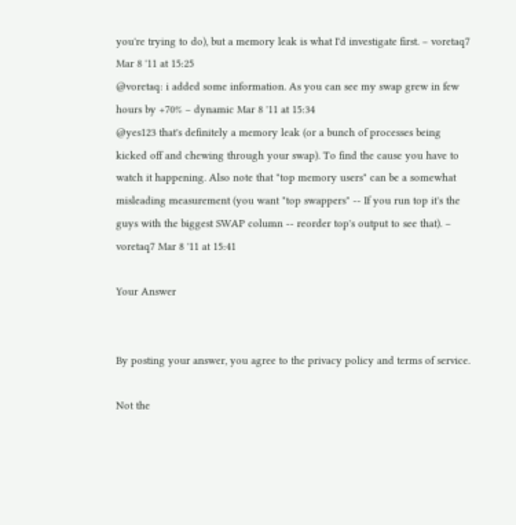you're trying to do), but a memory leak is what I'd investigate first. – voretaq7 Mar 8 '11 at 15:25
@voretaq: i added some information. As you can see my swap grew in few hours by +70% – dynamic Mar 8 '11 at 15:34
@yes123 that's definitely a memory leak (or a bunch of processes being kicked off and chewing through your swap). To find the cause you have to watch it happening. Also note that "top memory users" can be a somewhat misleading measurement (you want "top swappers" -- If you run top it's the guys with the biggest SWAP column -- reorder top's output to see that). – voretaq7 Mar 8 '11 at 15:41

Your Answer


By posting your answer, you agree to the privacy policy and terms of service.

Not the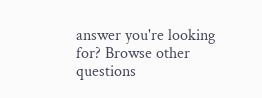answer you're looking for? Browse other questions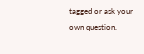tagged or ask your own question.